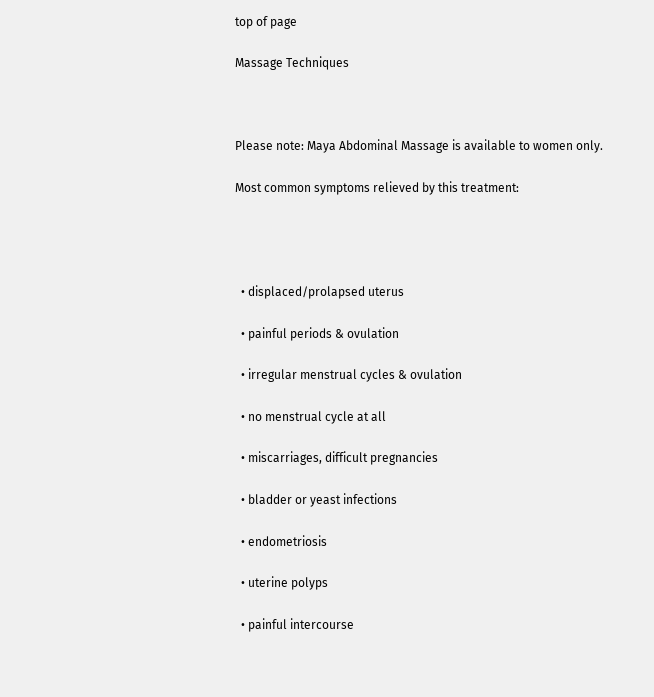top of page

Massage Techniques



Please note: Maya Abdominal Massage is available to women only.

Most common symptoms relieved by this treatment:




  • displaced/prolapsed uterus

  • painful periods & ovulation

  • irregular menstrual cycles & ovulation

  • no menstrual cycle at all

  • miscarriages, difficult pregnancies

  • bladder or yeast infections

  • endometriosis

  • uterine polyps

  • painful intercourse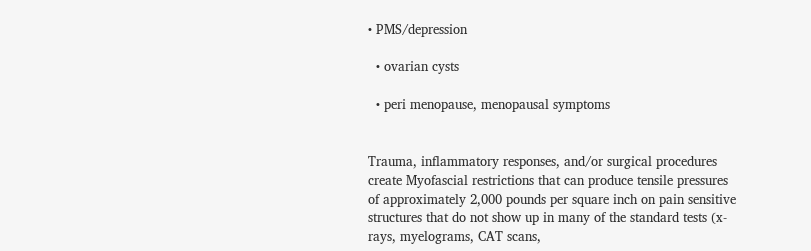• PMS/depression

  • ovarian cysts

  • peri menopause, menopausal symptoms


Trauma, inflammatory responses, and/or surgical procedures create Myofascial restrictions that can produce tensile pressures of approximately 2,000 pounds per square inch on pain sensitive structures that do not show up in many of the standard tests (x-rays, myelograms, CAT scans,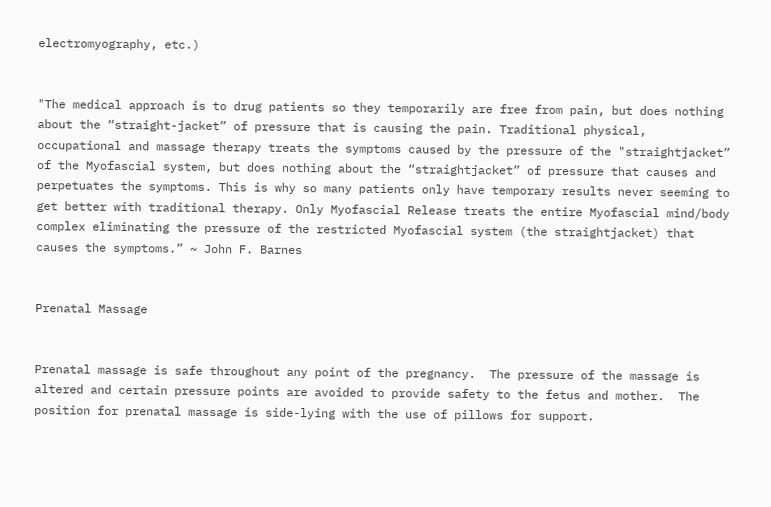electromyography, etc.)


"The medical approach is to drug patients so they temporarily are free from pain, but does nothing about the “straight-jacket” of pressure that is causing the pain. Traditional physical, occupational and massage therapy treats the symptoms caused by the pressure of the "straightjacket” of the Myofascial system, but does nothing about the “straightjacket” of pressure that causes and perpetuates the symptoms. This is why so many patients only have temporary results never seeming to get better with traditional therapy. Only Myofascial Release treats the entire Myofascial mind/body complex eliminating the pressure of the restricted Myofascial system (the straightjacket) that causes the symptoms.” ~ John F. Barnes


Prenatal Massage


Prenatal massage is safe throughout any point of the pregnancy.  The pressure of the massage is altered and certain pressure points are avoided to provide safety to the fetus and mother.  The position for prenatal massage is side-lying with the use of pillows for support.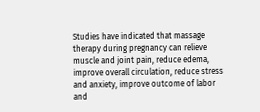Studies have indicated that massage therapy during pregnancy can relieve muscle and joint pain, reduce edema, improve overall circulation, reduce stress and anxiety, improve outcome of labor and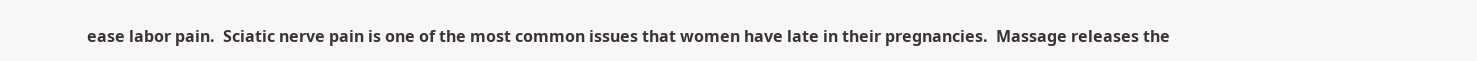ease labor pain.  Sciatic nerve pain is one of the most common issues that women have late in their pregnancies.  Massage releases the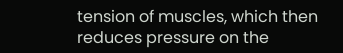tension of muscles, which then reduces pressure on the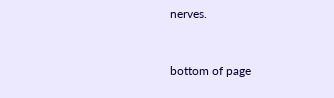nerves.


bottom of page